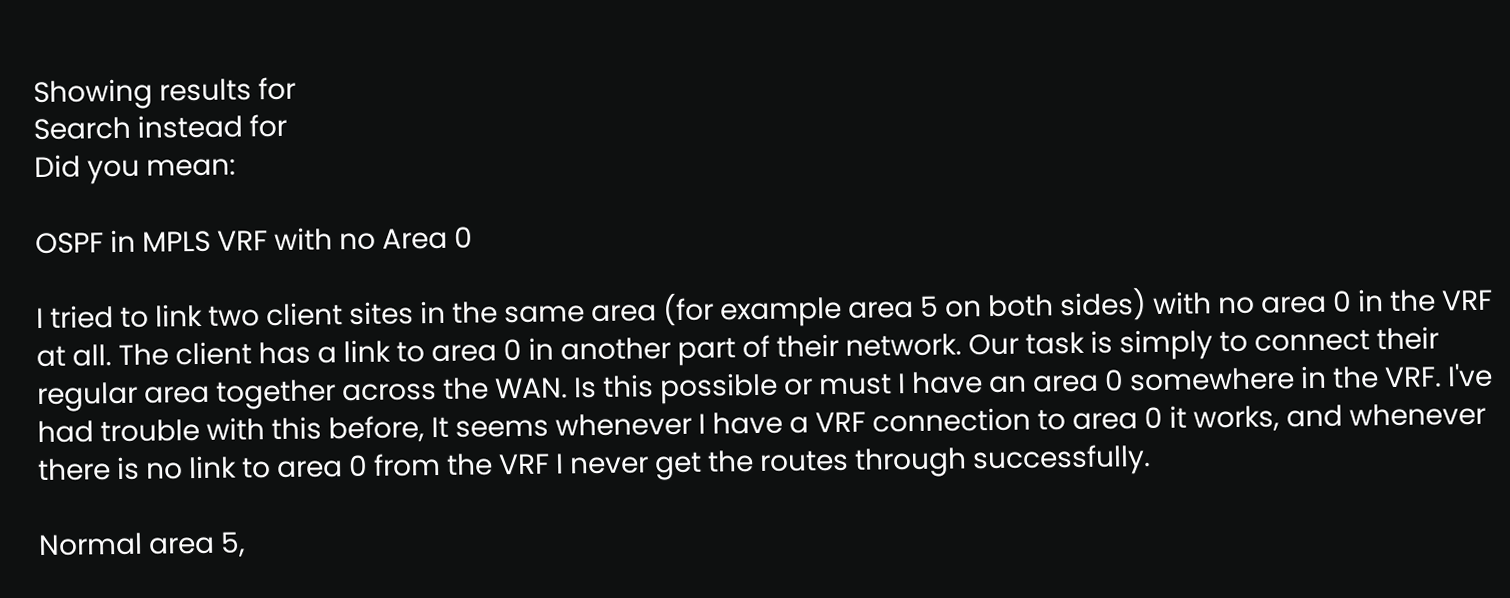Showing results for
Search instead for
Did you mean:

OSPF in MPLS VRF with no Area 0

I tried to link two client sites in the same area (for example area 5 on both sides) with no area 0 in the VRF at all. The client has a link to area 0 in another part of their network. Our task is simply to connect their regular area together across the WAN. Is this possible or must I have an area 0 somewhere in the VRF. I've had trouble with this before, It seems whenever I have a VRF connection to area 0 it works, and whenever there is no link to area 0 from the VRF I never get the routes through successfully.

Normal area 5,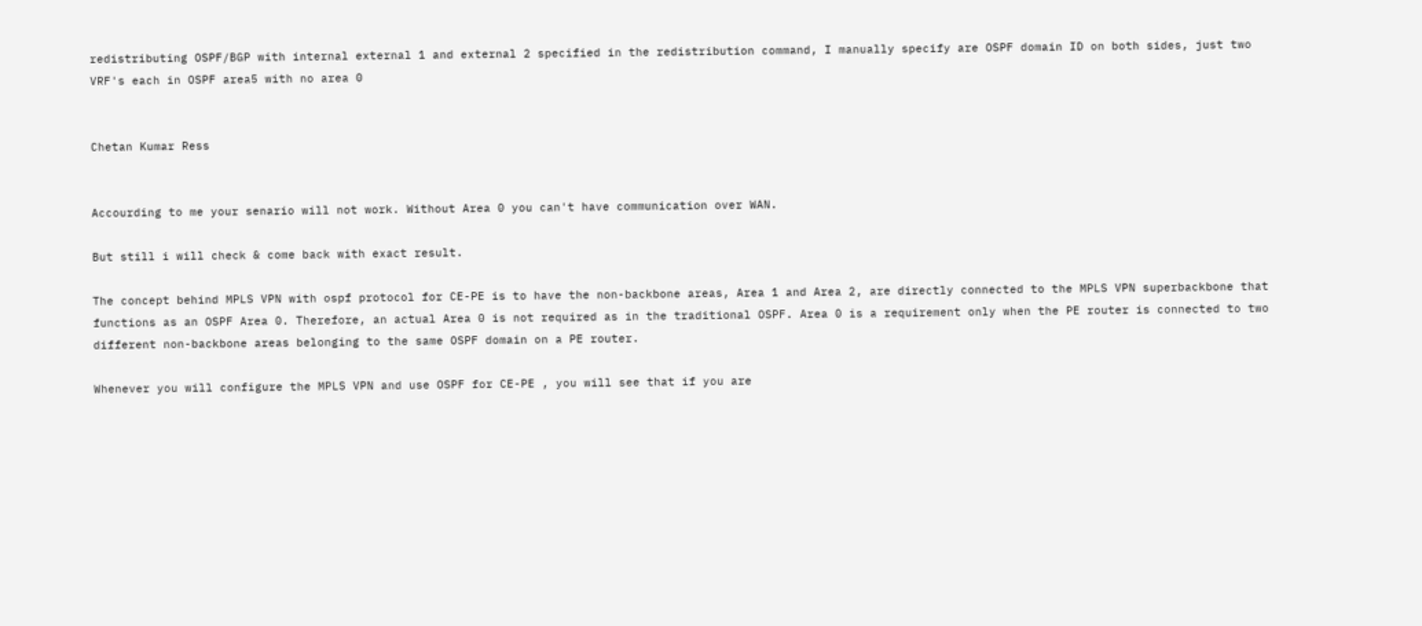redistributing OSPF/BGP with internal external 1 and external 2 specified in the redistribution command, I manually specify are OSPF domain ID on both sides, just two VRF's each in OSPF area5 with no area 0


Chetan Kumar Ress


Accourding to me your senario will not work. Without Area 0 you can't have communication over WAN.

But still i will check & come back with exact result.

The concept behind MPLS VPN with ospf protocol for CE-PE is to have the non-backbone areas, Area 1 and Area 2, are directly connected to the MPLS VPN superbackbone that functions as an OSPF Area 0. Therefore, an actual Area 0 is not required as in the traditional OSPF. Area 0 is a requirement only when the PE router is connected to two different non-backbone areas belonging to the same OSPF domain on a PE router.

Whenever you will configure the MPLS VPN and use OSPF for CE-PE , you will see that if you are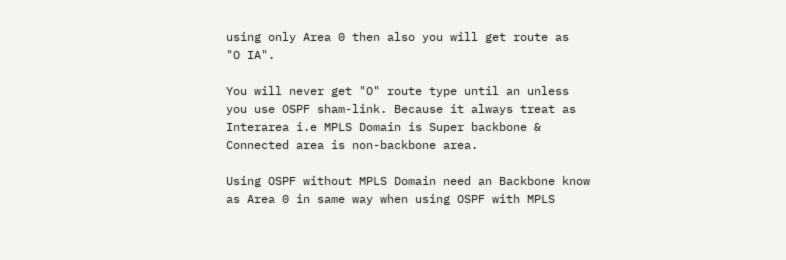using only Area 0 then also you will get route as        "O IA".

You will never get "O" route type until an unless you use OSPF sham-link. Because it always treat as Interarea i.e MPLS Domain is Super backbone & Connected area is non-backbone area.

Using OSPF without MPLS Domain need an Backbone know as Area 0 in same way when using OSPF with MPLS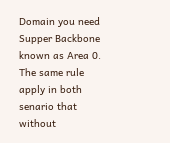Domain you need Supper Backbone known as Area 0. The same rule apply in both senario that without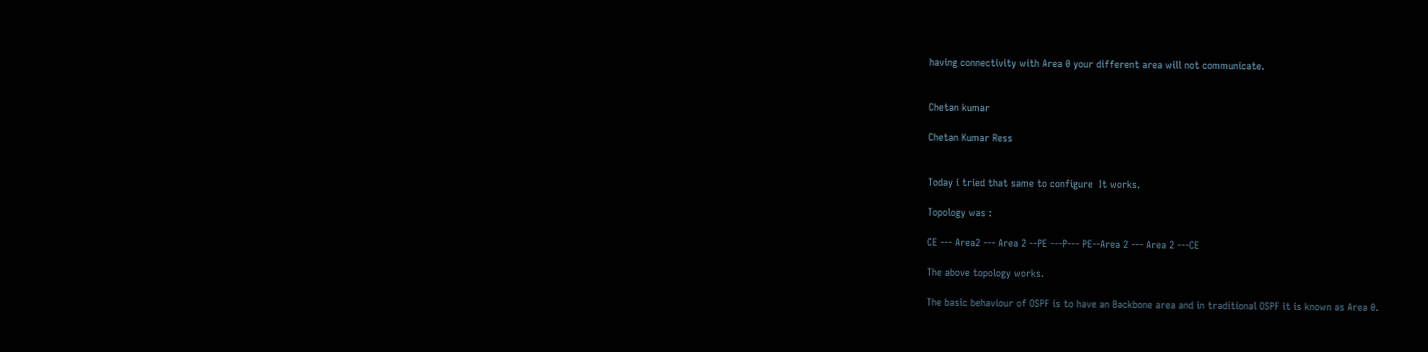having connectivity with Area 0 your different area will not communicate.


Chetan kumar

Chetan Kumar Ress


Today i tried that same to configure  It works.

Topology was :

CE --- Area2 --- Area 2 --PE ---P--- PE--Area 2 --- Area 2 ---CE

The above topology works.

The basic behaviour of OSPF is to have an Backbone area and in traditional OSPF it is known as Area 0.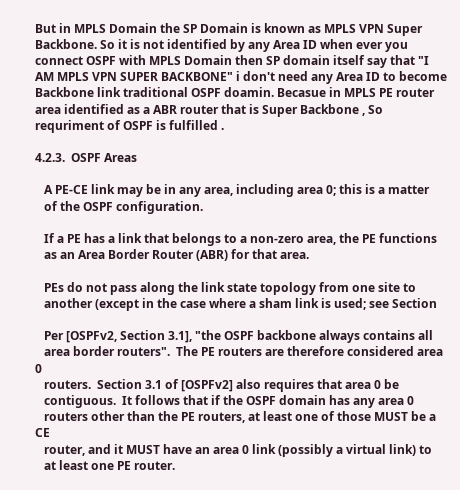But in MPLS Domain the SP Domain is known as MPLS VPN Super Backbone. So it is not identified by any Area ID when ever you connect OSPF with MPLS Domain then SP domain itself say that "I AM MPLS VPN SUPER BACKBONE" i don't need any Area ID to become Backbone link traditional OSPF doamin. Becasue in MPLS PE router area identified as a ABR router that is Super Backbone , So requriment of OSPF is fulfilled .

4.2.3.  OSPF Areas

   A PE-CE link may be in any area, including area 0; this is a matter
   of the OSPF configuration.

   If a PE has a link that belongs to a non-zero area, the PE functions
   as an Area Border Router (ABR) for that area.

   PEs do not pass along the link state topology from one site to
   another (except in the case where a sham link is used; see Section

   Per [OSPFv2, Section 3.1], "the OSPF backbone always contains all
   area border routers".  The PE routers are therefore considered area 0
   routers.  Section 3.1 of [OSPFv2] also requires that area 0 be
   contiguous.  It follows that if the OSPF domain has any area 0
   routers other than the PE routers, at least one of those MUST be a CE
   router, and it MUST have an area 0 link (possibly a virtual link) to
   at least one PE router.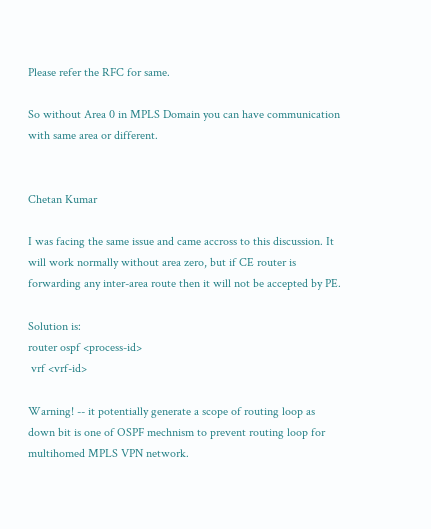Please refer the RFC for same.

So without Area 0 in MPLS Domain you can have communication with same area or different.


Chetan Kumar

I was facing the same issue and came accross to this discussion. It will work normally without area zero, but if CE router is forwarding any inter-area route then it will not be accepted by PE.

Solution is:
router ospf <process-id>
 vrf <vrf-id>

Warning! -- it potentially generate a scope of routing loop as down bit is one of OSPF mechnism to prevent routing loop for multihomed MPLS VPN network.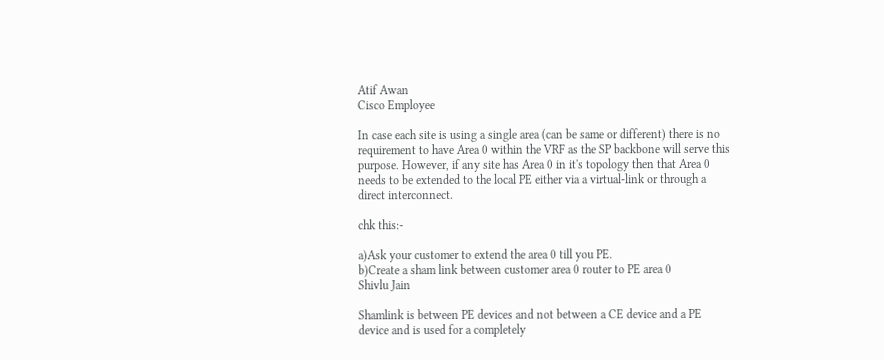Atif Awan
Cisco Employee

In case each site is using a single area (can be same or different) there is no requirement to have Area 0 within the VRF as the SP backbone will serve this purpose. However, if any site has Area 0 in it's topology then that Area 0 needs to be extended to the local PE either via a virtual-link or through a direct interconnect.

chk this:-

a)Ask your customer to extend the area 0 till you PE.
b)Create a sham link between customer area 0 router to PE area 0
Shivlu Jain

Shamlink is between PE devices and not between a CE device and a PE device and is used for a completely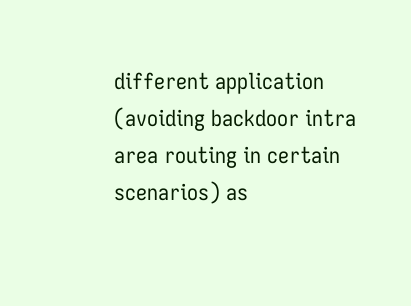different application (avoiding backdoor intra area routing in certain scenarios) as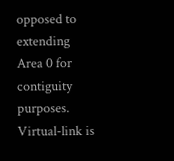opposed to extending Area 0 for contiguity purposes. Virtual-link is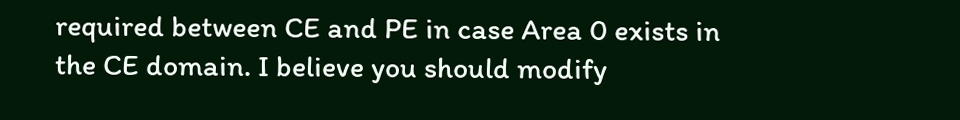required between CE and PE in case Area 0 exists in the CE domain. I believe you should modify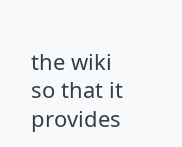the wiki so that it provides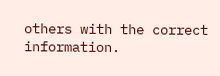others with the correct information.